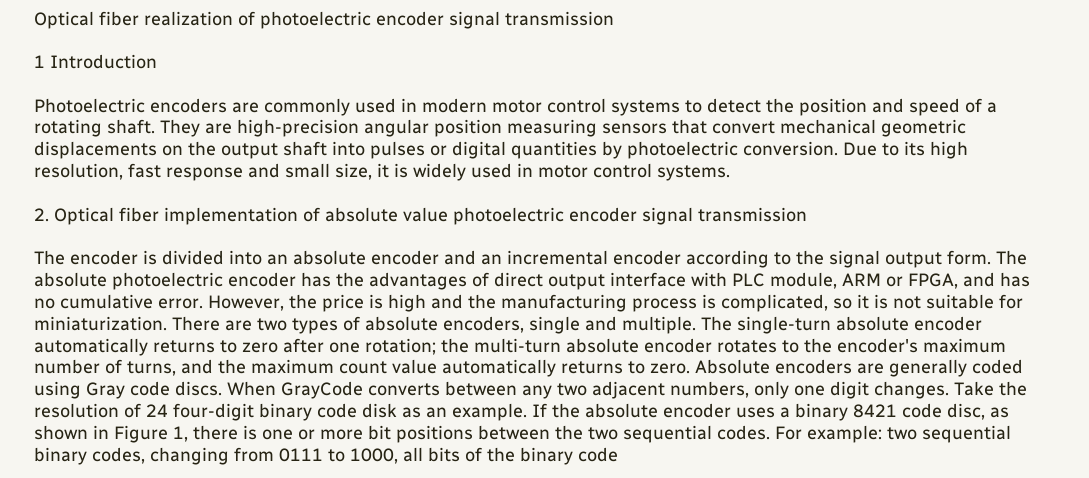Optical fiber realization of photoelectric encoder signal transmission

1 Introduction

Photoelectric encoders are commonly used in modern motor control systems to detect the position and speed of a rotating shaft. They are high-precision angular position measuring sensors that convert mechanical geometric displacements on the output shaft into pulses or digital quantities by photoelectric conversion. Due to its high resolution, fast response and small size, it is widely used in motor control systems.

2. Optical fiber implementation of absolute value photoelectric encoder signal transmission

The encoder is divided into an absolute encoder and an incremental encoder according to the signal output form. The absolute photoelectric encoder has the advantages of direct output interface with PLC module, ARM or FPGA, and has no cumulative error. However, the price is high and the manufacturing process is complicated, so it is not suitable for miniaturization. There are two types of absolute encoders, single and multiple. The single-turn absolute encoder automatically returns to zero after one rotation; the multi-turn absolute encoder rotates to the encoder's maximum number of turns, and the maximum count value automatically returns to zero. Absolute encoders are generally coded using Gray code discs. When GrayCode converts between any two adjacent numbers, only one digit changes. Take the resolution of 24 four-digit binary code disk as an example. If the absolute encoder uses a binary 8421 code disc, as shown in Figure 1, there is one or more bit positions between the two sequential codes. For example: two sequential binary codes, changing from 0111 to 1000, all bits of the binary code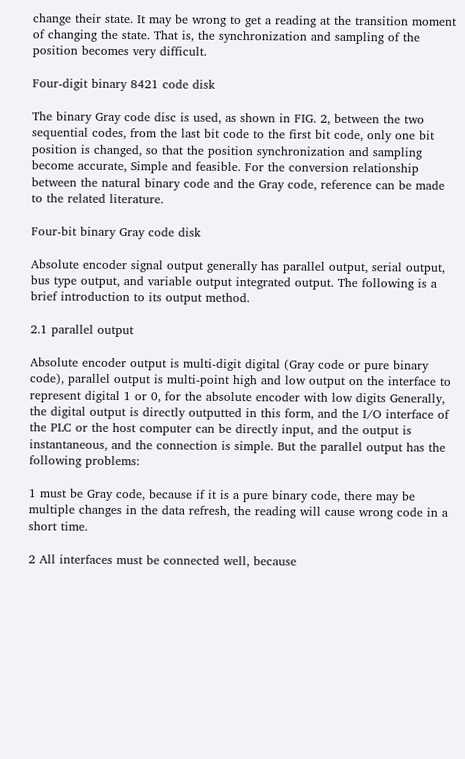change their state. It may be wrong to get a reading at the transition moment of changing the state. That is, the synchronization and sampling of the position becomes very difficult.

Four-digit binary 8421 code disk

The binary Gray code disc is used, as shown in FIG. 2, between the two sequential codes, from the last bit code to the first bit code, only one bit position is changed, so that the position synchronization and sampling become accurate, Simple and feasible. For the conversion relationship between the natural binary code and the Gray code, reference can be made to the related literature.

Four-bit binary Gray code disk

Absolute encoder signal output generally has parallel output, serial output, bus type output, and variable output integrated output. The following is a brief introduction to its output method.

2.1 parallel output

Absolute encoder output is multi-digit digital (Gray code or pure binary code), parallel output is multi-point high and low output on the interface to represent digital 1 or 0, for the absolute encoder with low digits Generally, the digital output is directly outputted in this form, and the I/O interface of the PLC or the host computer can be directly input, and the output is instantaneous, and the connection is simple. But the parallel output has the following problems:

1 must be Gray code, because if it is a pure binary code, there may be multiple changes in the data refresh, the reading will cause wrong code in a short time.

2 All interfaces must be connected well, because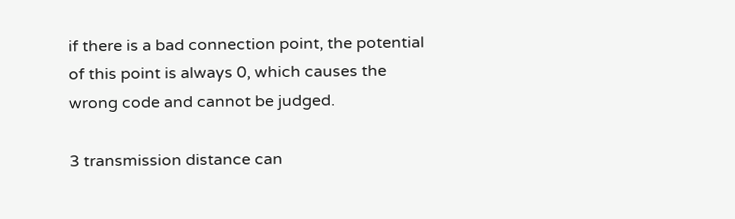if there is a bad connection point, the potential of this point is always 0, which causes the wrong code and cannot be judged.

3 transmission distance can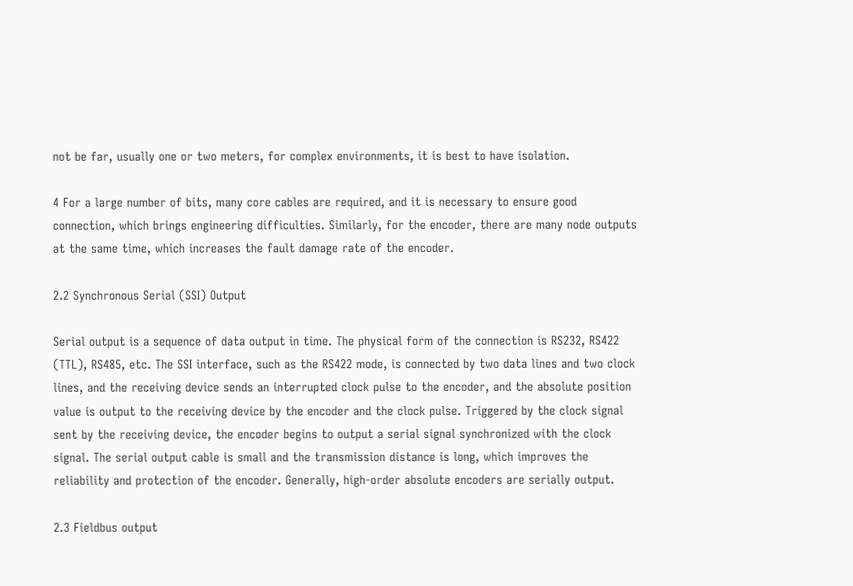not be far, usually one or two meters, for complex environments, it is best to have isolation.

4 For a large number of bits, many core cables are required, and it is necessary to ensure good connection, which brings engineering difficulties. Similarly, for the encoder, there are many node outputs at the same time, which increases the fault damage rate of the encoder.

2.2 Synchronous Serial (SSI) Output

Serial output is a sequence of data output in time. The physical form of the connection is RS232, RS422 (TTL), RS485, etc. The SSI interface, such as the RS422 mode, is connected by two data lines and two clock lines, and the receiving device sends an interrupted clock pulse to the encoder, and the absolute position value is output to the receiving device by the encoder and the clock pulse. Triggered by the clock signal sent by the receiving device, the encoder begins to output a serial signal synchronized with the clock signal. The serial output cable is small and the transmission distance is long, which improves the reliability and protection of the encoder. Generally, high-order absolute encoders are serially output.

2.3 Fieldbus output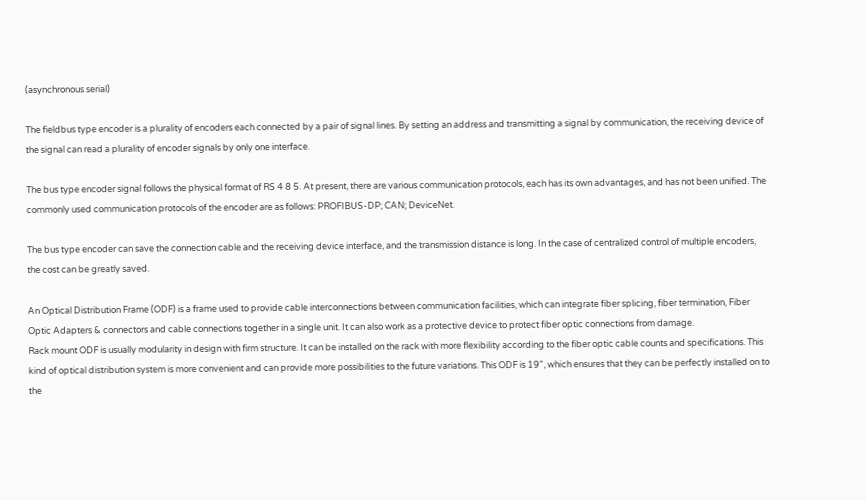(asynchronous serial)

The fieldbus type encoder is a plurality of encoders each connected by a pair of signal lines. By setting an address and transmitting a signal by communication, the receiving device of the signal can read a plurality of encoder signals by only one interface.

The bus type encoder signal follows the physical format of RS 4 8 5. At present, there are various communication protocols, each has its own advantages, and has not been unified. The commonly used communication protocols of the encoder are as follows: PROFIBUS-DP; CAN; DeviceNet.

The bus type encoder can save the connection cable and the receiving device interface, and the transmission distance is long. In the case of centralized control of multiple encoders, the cost can be greatly saved.

An Optical Distribution Frame (ODF) is a frame used to provide cable interconnections between communication facilities, which can integrate fiber splicing, fiber termination, Fiber Optic Adapters & connectors and cable connections together in a single unit. It can also work as a protective device to protect fiber optic connections from damage.
Rack mount ODF is usually modularity in design with firm structure. It can be installed on the rack with more flexibility according to the fiber optic cable counts and specifications. This kind of optical distribution system is more convenient and can provide more possibilities to the future variations. This ODF is 19", which ensures that they can be perfectly installed on to the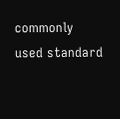commonly used standard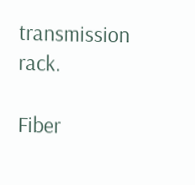transmission rack.

Fiber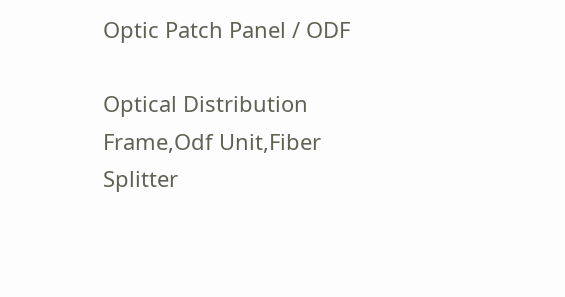Optic Patch Panel / ODF

Optical Distribution Frame,Odf Unit,Fiber Splitter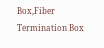Box,Fiber Termination Box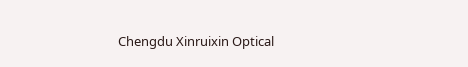Chengdu Xinruixin Optical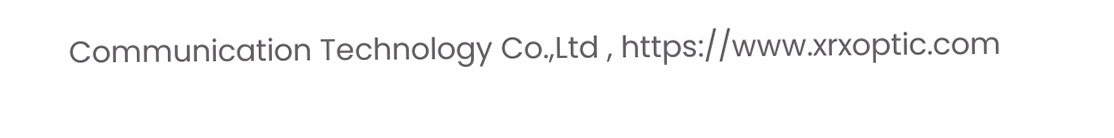Communication Technology Co.,Ltd , https://www.xrxoptic.com